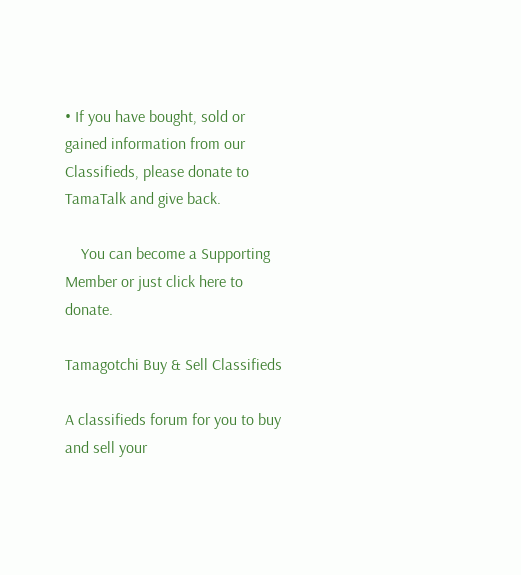• If you have bought, sold or gained information from our Classifieds, please donate to TamaTalk and give back.

    You can become a Supporting Member or just click here to donate.

Tamagotchi Buy & Sell Classifieds

A classifieds forum for you to buy and sell your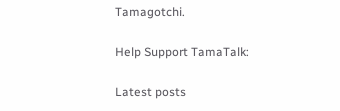Tamagotchi.

Help Support TamaTalk:

Latest posts